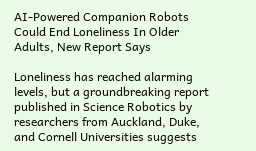AI-Powered Companion Robots Could End Loneliness In Older Adults, New Report Says

Loneliness has reached alarming levels, but a groundbreaking report published in Science Robotics by researchers from Auckland, Duke, and Cornell Universities suggests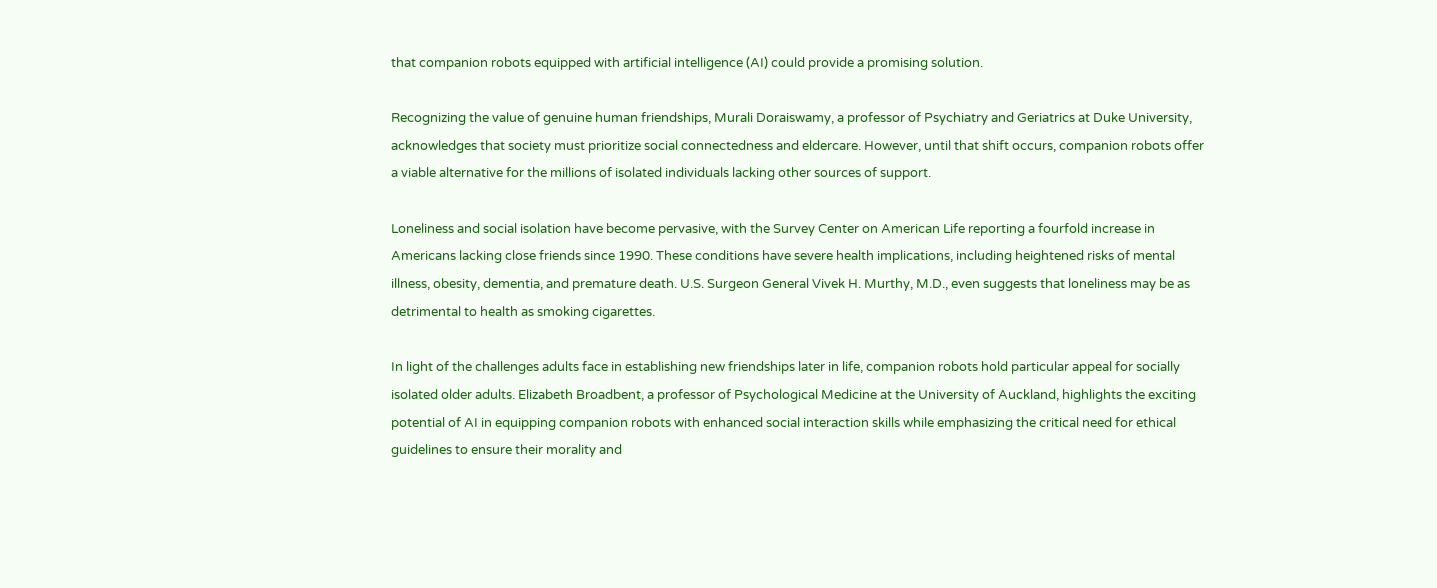that companion robots equipped with artificial intelligence (AI) could provide a promising solution.

Recognizing the value of genuine human friendships, Murali Doraiswamy, a professor of Psychiatry and Geriatrics at Duke University, acknowledges that society must prioritize social connectedness and eldercare. However, until that shift occurs, companion robots offer a viable alternative for the millions of isolated individuals lacking other sources of support.

Loneliness and social isolation have become pervasive, with the Survey Center on American Life reporting a fourfold increase in Americans lacking close friends since 1990. These conditions have severe health implications, including heightened risks of mental illness, obesity, dementia, and premature death. U.S. Surgeon General Vivek H. Murthy, M.D., even suggests that loneliness may be as detrimental to health as smoking cigarettes.

In light of the challenges adults face in establishing new friendships later in life, companion robots hold particular appeal for socially isolated older adults. Elizabeth Broadbent, a professor of Psychological Medicine at the University of Auckland, highlights the exciting potential of AI in equipping companion robots with enhanced social interaction skills while emphasizing the critical need for ethical guidelines to ensure their morality and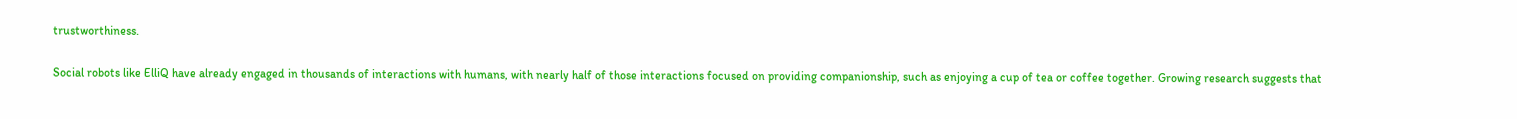trustworthiness.

Social robots like ElliQ have already engaged in thousands of interactions with humans, with nearly half of those interactions focused on providing companionship, such as enjoying a cup of tea or coffee together. Growing research suggests that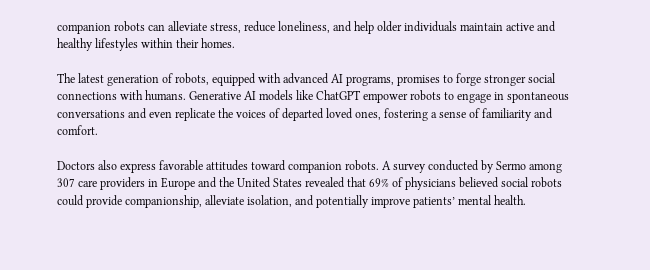companion robots can alleviate stress, reduce loneliness, and help older individuals maintain active and healthy lifestyles within their homes.

The latest generation of robots, equipped with advanced AI programs, promises to forge stronger social connections with humans. Generative AI models like ChatGPT empower robots to engage in spontaneous conversations and even replicate the voices of departed loved ones, fostering a sense of familiarity and comfort.

Doctors also express favorable attitudes toward companion robots. A survey conducted by Sermo among 307 care providers in Europe and the United States revealed that 69% of physicians believed social robots could provide companionship, alleviate isolation, and potentially improve patients’ mental health.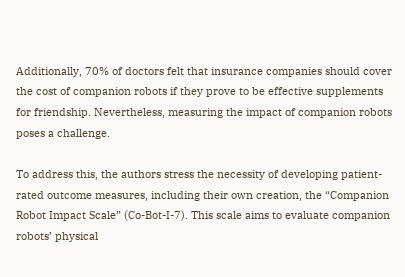Additionally, 70% of doctors felt that insurance companies should cover the cost of companion robots if they prove to be effective supplements for friendship. Nevertheless, measuring the impact of companion robots poses a challenge.

To address this, the authors stress the necessity of developing patient-rated outcome measures, including their own creation, the “Companion Robot Impact Scale” (Co-Bot-I-7). This scale aims to evaluate companion robots’ physical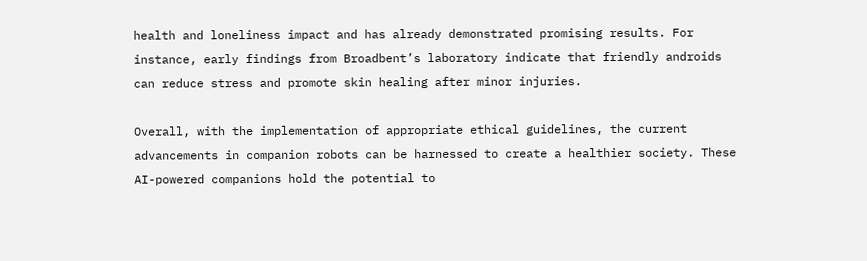health and loneliness impact and has already demonstrated promising results. For instance, early findings from Broadbent’s laboratory indicate that friendly androids can reduce stress and promote skin healing after minor injuries.

Overall, with the implementation of appropriate ethical guidelines, the current advancements in companion robots can be harnessed to create a healthier society. These AI-powered companions hold the potential to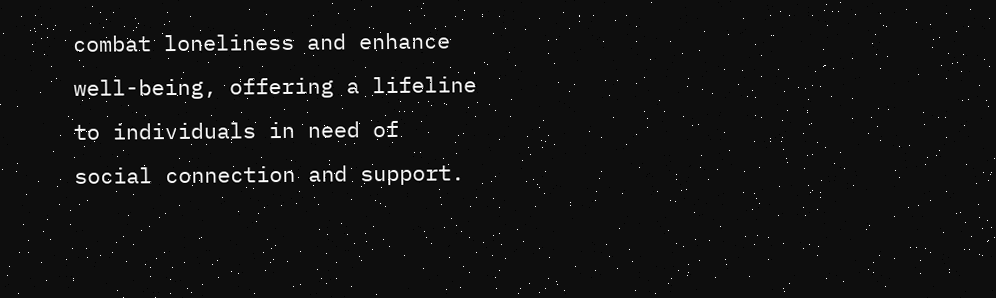combat loneliness and enhance well-being, offering a lifeline to individuals in need of social connection and support.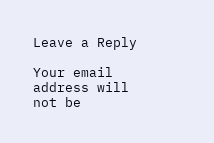Leave a Reply

Your email address will not be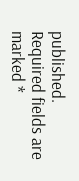published. Required fields are marked *